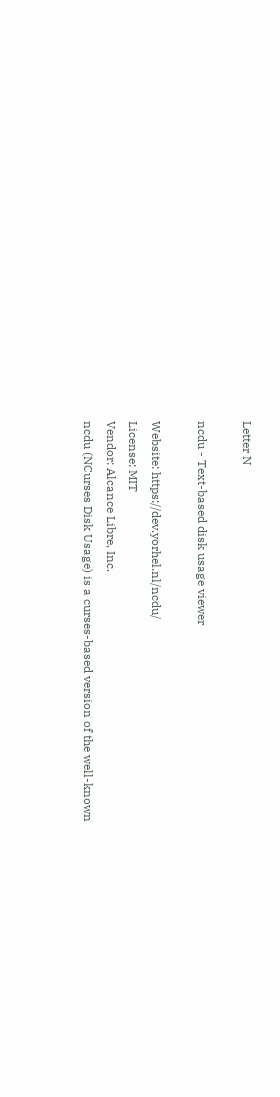Letter N

ncdu - Text-based disk usage viewer

Website: https://dev.yorhel.nl/ncdu/
License: MIT
Vendor: Alcance Libre, Inc.
ncdu (NCurses Disk Usage) is a curses-based version of the well-known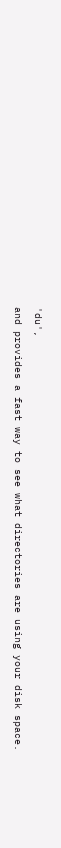'du',
and provides a fast way to see what directories are using your disk space.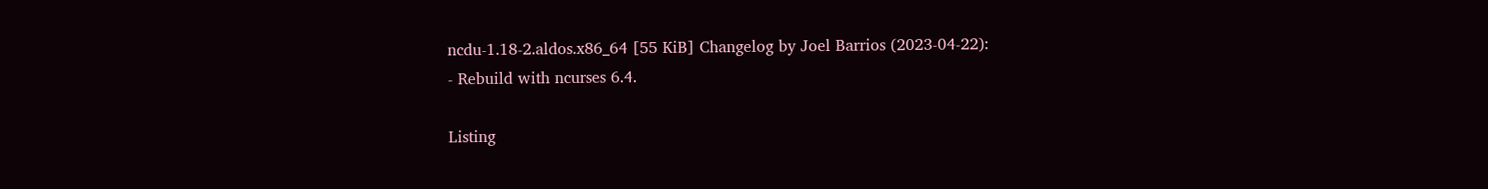ncdu-1.18-2.aldos.x86_64 [55 KiB] Changelog by Joel Barrios (2023-04-22):
- Rebuild with ncurses 6.4.

Listing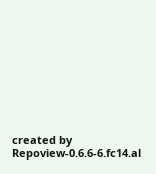created by Repoview-0.6.6-6.fc14.al